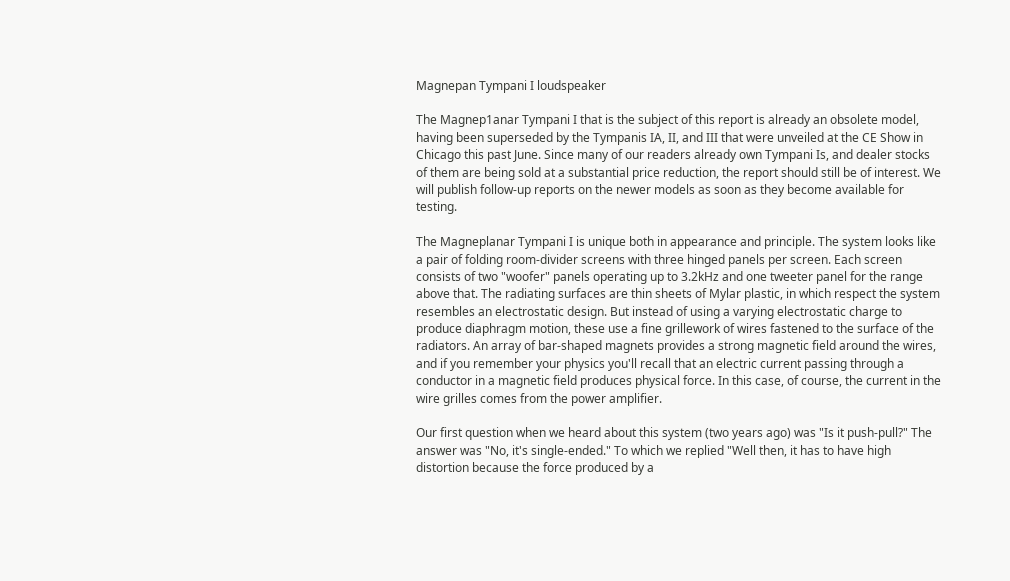Magnepan Tympani I loudspeaker

The Magnep1anar Tympani I that is the subject of this report is already an obsolete model, having been superseded by the Tympanis IA, II, and III that were unveiled at the CE Show in Chicago this past June. Since many of our readers already own Tympani Is, and dealer stocks of them are being sold at a substantial price reduction, the report should still be of interest. We will publish follow-up reports on the newer models as soon as they become available for testing.

The Magneplanar Tympani I is unique both in appearance and principle. The system looks like a pair of folding room-divider screens with three hinged panels per screen. Each screen consists of two "woofer" panels operating up to 3.2kHz and one tweeter panel for the range above that. The radiating surfaces are thin sheets of Mylar plastic, in which respect the system resembles an electrostatic design. But instead of using a varying electrostatic charge to produce diaphragm motion, these use a fine grillework of wires fastened to the surface of the radiators. An array of bar-shaped magnets provides a strong magnetic field around the wires, and if you remember your physics you'll recall that an electric current passing through a conductor in a magnetic field produces physical force. In this case, of course, the current in the wire grilles comes from the power amplifier.

Our first question when we heard about this system (two years ago) was "Is it push-pull?" The answer was "No, it's single-ended." To which we replied "Well then, it has to have high distortion because the force produced by a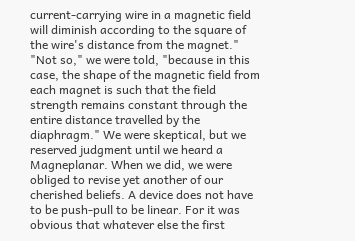current-carrying wire in a magnetic field will diminish according to the square of the wire's distance from the magnet." "Not so," we were told, "because in this case, the shape of the magnetic field from each magnet is such that the field strength remains constant through the entire distance travelled by the diaphragm." We were skeptical, but we reserved judgment until we heard a Magneplanar. When we did, we were obliged to revise yet another of our cherished beliefs. A device does not have to be push-pull to be linear. For it was obvious that whatever else the first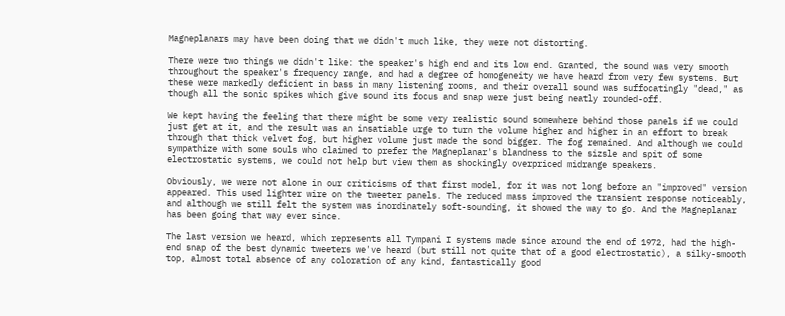Magneplanars may have been doing that we didn't much like, they were not distorting.

There were two things we didn't like: the speaker's high end and its low end. Granted, the sound was very smooth throughout the speaker's frequency range, and had a degree of homogeneity we have heard from very few systems. But these were markedly deficient in bass in many listening rooms, and their overall sound was suffocatingly "dead," as though all the sonic spikes which give sound its focus and snap were just being neatly rounded-off.

We kept having the feeling that there might be some very realistic sound somewhere behind those panels if we could just get at it, and the result was an insatiable urge to turn the volume higher and higher in an effort to break through that thick velvet fog, but higher volume just made the sond bigger. The fog remained. And although we could sympathize with some souls who claimed to prefer the Magneplanar's blandness to the sizsle and spit of some electrostatic systems, we could not help but view them as shockingly overpriced midrange speakers.

Obviously, we were not alone in our criticisms of that first model, for it was not long before an "improved" version appeared. This used lighter wire on the tweeter panels. The reduced mass improved the transient response noticeably, and although we still felt the system was inordinately soft-sounding, it showed the way to go. And the Magneplanar has been going that way ever since.

The last version we heard, which represents all Tympani I systems made since around the end of 1972, had the high-end snap of the best dynamic tweeters we've heard (but still not quite that of a good electrostatic), a silky-smooth top, almost total absence of any coloration of any kind, fantastically good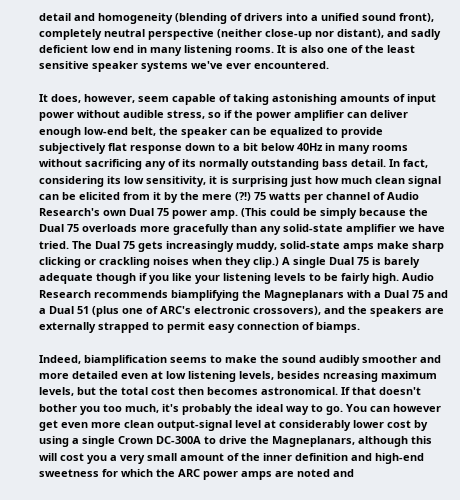detail and homogeneity (blending of drivers into a unified sound front), completely neutral perspective (neither close-up nor distant), and sadly deficient low end in many listening rooms. It is also one of the least sensitive speaker systems we've ever encountered.

It does, however, seem capable of taking astonishing amounts of input power without audible stress, so if the power amplifier can deliver enough low-end belt, the speaker can be equalized to provide subjectively flat response down to a bit below 40Hz in many rooms without sacrificing any of its normally outstanding bass detail. In fact, considering its low sensitivity, it is surprising just how much clean signal can be elicited from it by the mere (?!) 75 watts per channel of Audio Research's own Dual 75 power amp. (This could be simply because the Dual 75 overloads more gracefully than any solid-state amplifier we have tried. The Dual 75 gets increasingly muddy, solid-state amps make sharp clicking or crackling noises when they clip.) A single Dual 75 is barely adequate though if you like your listening levels to be fairly high. Audio Research recommends biamplifying the Magneplanars with a Dual 75 and a Dual 51 (plus one of ARC's electronic crossovers), and the speakers are externally strapped to permit easy connection of biamps.

Indeed, biamplification seems to make the sound audibly smoother and more detailed even at low listening levels, besides ncreasing maximum levels, but the total cost then becomes astronomical. If that doesn't bother you too much, it's probably the ideal way to go. You can however get even more clean output-signal level at considerably lower cost by using a single Crown DC-300A to drive the Magneplanars, although this will cost you a very small amount of the inner definition and high-end sweetness for which the ARC power amps are noted and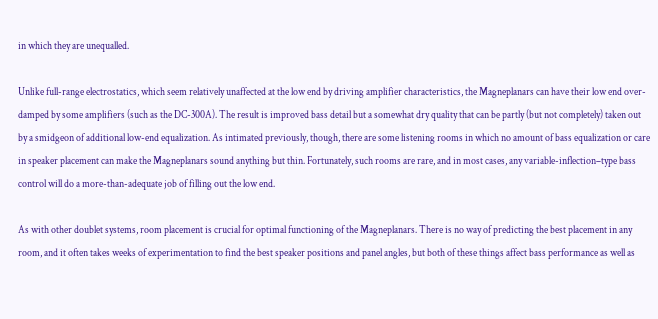in which they are unequalled.

Unlike full-range electrostatics, which seem relatively unaffected at the low end by driving amplifier characteristics, the Magneplanars can have their low end over-damped by some amplifiers (such as the DC-300A). The result is improved bass detail but a somewhat dry quality that can be partly (but not completely) taken out by a smidgeon of additional low-end equalization. As intimated previously, though, there are some listening rooms in which no amount of bass equalization or care in speaker placement can make the Magneplanars sound anything but thin. Fortunately, such rooms are rare, and in most cases, any variable-inflection–type bass control will do a more-than-adequate job of filling out the low end.

As with other doublet systems, room placement is crucial for optimal functioning of the Magneplanars. There is no way of predicting the best placement in any room, and it often takes weeks of experimentation to find the best speaker positions and panel angles, but both of these things affect bass performance as well as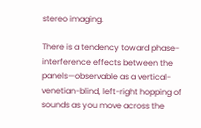stereo imaging.

There is a tendency toward phase-interference effects between the panels—observable as a vertical-venetian-blind, left-right hopping of sounds as you move across the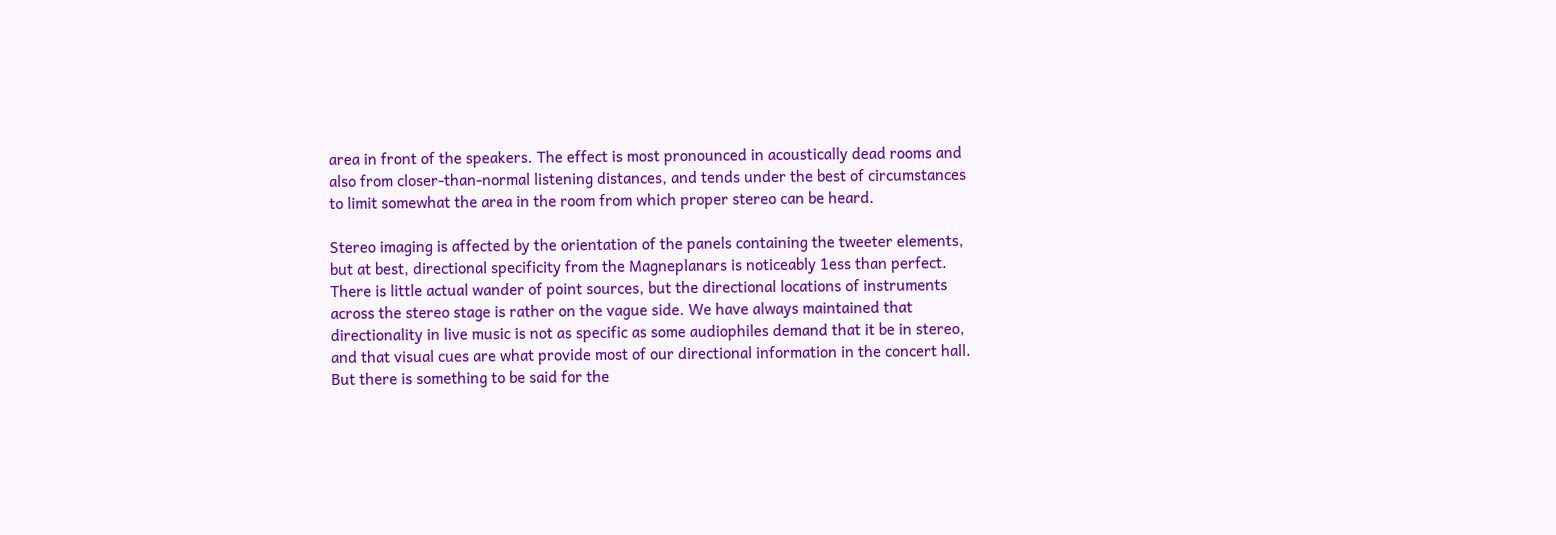area in front of the speakers. The effect is most pronounced in acoustically dead rooms and also from closer-than-normal listening distances, and tends under the best of circumstances to limit somewhat the area in the room from which proper stereo can be heard.

Stereo imaging is affected by the orientation of the panels containing the tweeter elements, but at best, directional specificity from the Magneplanars is noticeably 1ess than perfect. There is little actual wander of point sources, but the directional locations of instruments across the stereo stage is rather on the vague side. We have always maintained that directionality in live music is not as specific as some audiophiles demand that it be in stereo, and that visual cues are what provide most of our directional information in the concert hall. But there is something to be said for the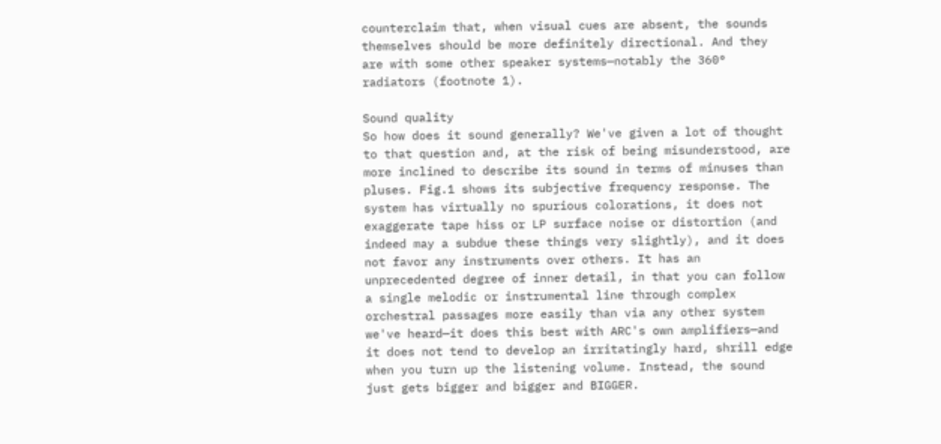counterclaim that, when visual cues are absent, the sounds themselves should be more definitely directional. And they are with some other speaker systems—notably the 360° radiators (footnote 1).

Sound quality
So how does it sound generally? We've given a lot of thought to that question and, at the risk of being misunderstood, are more inclined to describe its sound in terms of minuses than pluses. Fig.1 shows its subjective frequency response. The system has virtually no spurious colorations, it does not exaggerate tape hiss or LP surface noise or distortion (and indeed may a subdue these things very slightly), and it does not favor any instruments over others. It has an unprecedented degree of inner detail, in that you can follow a single melodic or instrumental line through complex orchestral passages more easily than via any other system we've heard—it does this best with ARC's own amplifiers—and it does not tend to develop an irritatingly hard, shrill edge when you turn up the listening volume. Instead, the sound just gets bigger and bigger and BIGGER.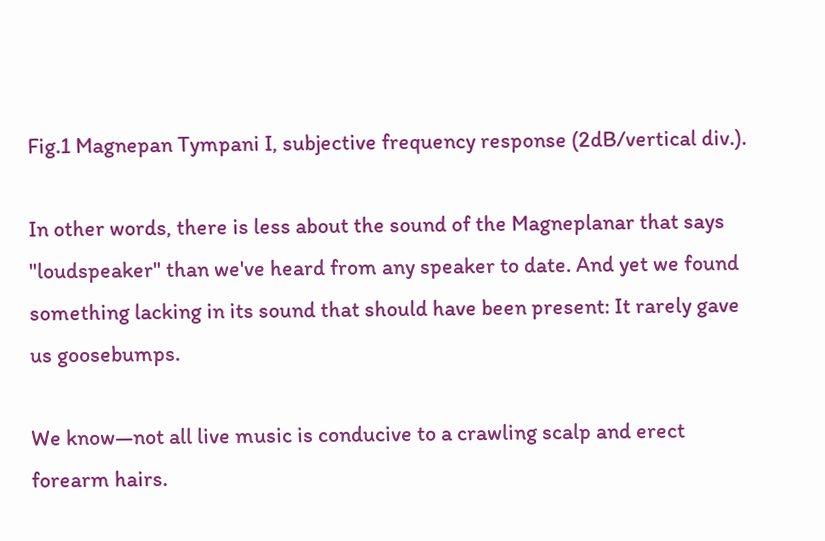Fig.1 Magnepan Tympani I, subjective frequency response (2dB/vertical div.).

In other words, there is less about the sound of the Magneplanar that says "loudspeaker" than we've heard from any speaker to date. And yet we found something lacking in its sound that should have been present: It rarely gave us goosebumps.

We know—not all live music is conducive to a crawling scalp and erect forearm hairs.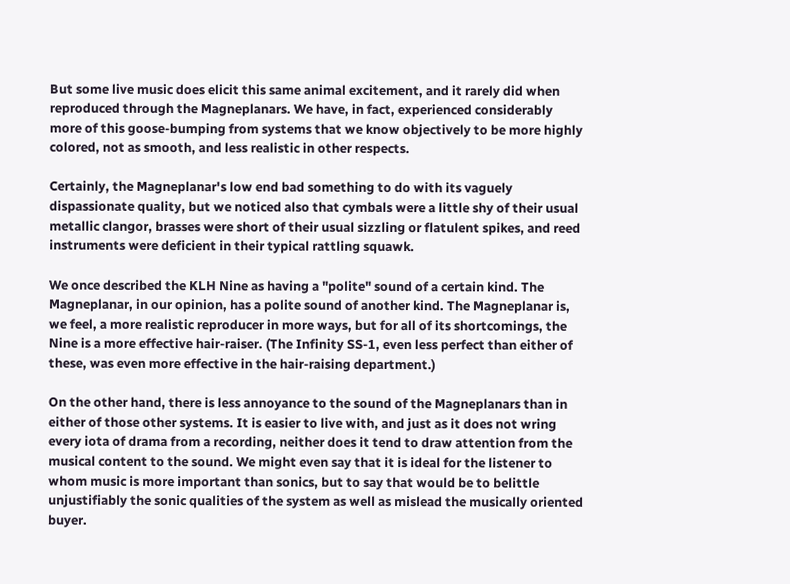But some live music does elicit this same animal excitement, and it rarely did when reproduced through the Magneplanars. We have, in fact, experienced considerably more of this goose-bumping from systems that we know objectively to be more highly colored, not as smooth, and less realistic in other respects.

Certainly, the Magneplanar's low end bad something to do with its vaguely dispassionate quality, but we noticed also that cymbals were a little shy of their usual metallic clangor, brasses were short of their usual sizzling or flatulent spikes, and reed instruments were deficient in their typical rattling squawk.

We once described the KLH Nine as having a "polite" sound of a certain kind. The Magneplanar, in our opinion, has a polite sound of another kind. The Magneplanar is, we feel, a more realistic reproducer in more ways, but for all of its shortcomings, the Nine is a more effective hair-raiser. (The Infinity SS-1, even less perfect than either of these, was even more effective in the hair-raising department.)

On the other hand, there is less annoyance to the sound of the Magneplanars than in either of those other systems. It is easier to live with, and just as it does not wring every iota of drama from a recording, neither does it tend to draw attention from the musical content to the sound. We might even say that it is ideal for the listener to whom music is more important than sonics, but to say that would be to belittle unjustifiably the sonic qualities of the system as well as mislead the musically oriented buyer.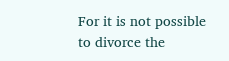For it is not possible to divorce the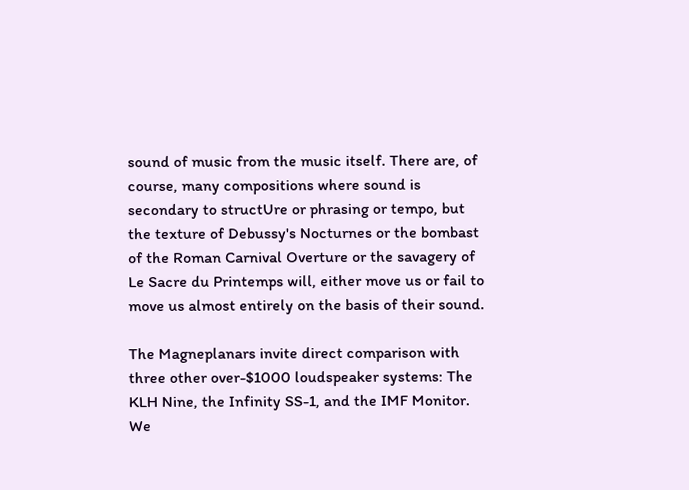sound of music from the music itself. There are, of course, many compositions where sound is secondary to structUre or phrasing or tempo, but the texture of Debussy's Nocturnes or the bombast of the Roman Carnival Overture or the savagery of Le Sacre du Printemps will, either move us or fail to move us almost entirely on the basis of their sound.

The Magneplanars invite direct comparison with three other over-$1000 loudspeaker systems: The KLH Nine, the Infinity SS-1, and the IMF Monitor. We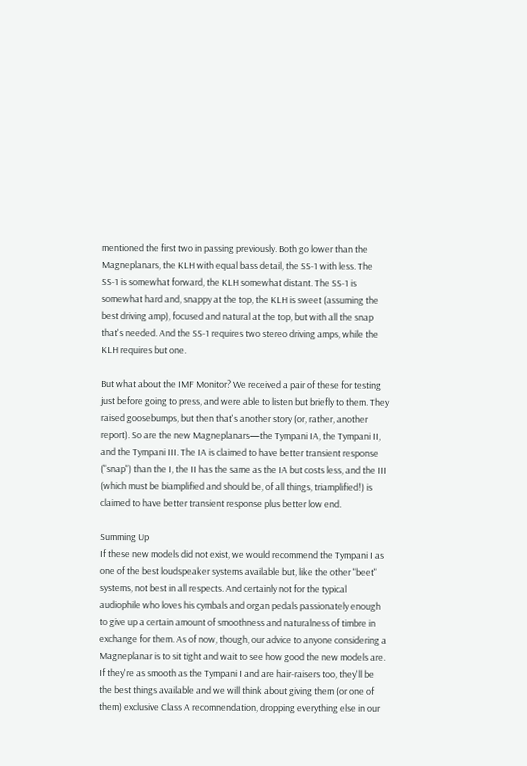mentioned the first two in passing previously. Both go lower than the Magneplanars, the KLH with equal bass detail, the SS-1 with less. The SS-1 is somewhat forward, the KLH somewhat distant. The SS-1 is somewhat hard and, snappy at the top, the KLH is sweet (assuming the best driving amp), focused and natural at the top, but with all the snap that's needed. And the SS-1 requires two stereo driving amps, while the KLH requires but one.

But what about the IMF Monitor? We received a pair of these for testing just before going to press, and were able to listen but briefly to them. They raised goosebumps, but then that's another story (or, rather, another report). So are the new Magneplanars—the Tympani IA, the Tympani II, and the Tympani III. The IA is claimed to have better transient response ("snap") than the I, the II has the same as the IA but costs less, and the III (which must be biamplified and should be, of all things, triamplified!) is claimed to have better transient response plus better low end.

Summing Up
If these new models did not exist, we would recommend the Tympani I as one of the best loudspeaker systems available but, like the other "beet" systems, not best in all respects. And certainly not for the typical audiophile who loves his cymbals and organ pedals passionately enough to give up a certain amount of smoothness and naturalness of timbre in exchange for them. As of now, though, our advice to anyone considering a Magneplanar is to sit tight and wait to see how good the new models are. If they're as smooth as the Tympani I and are hair-raisers too, they'll be the best things available and we will think about giving them (or one of them) exclusive Class A recomnendation, dropping everything else in our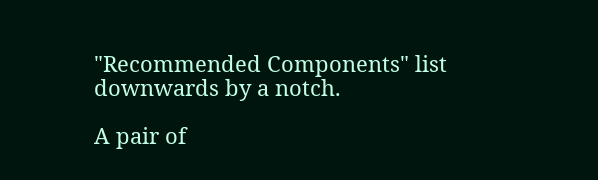"Recommended Components" list downwards by a notch.

A pair of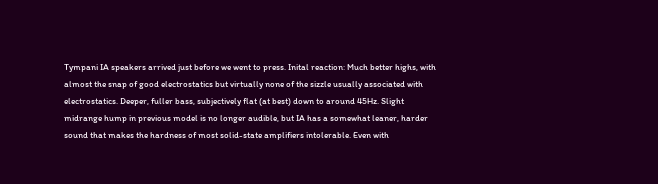Tympani IA speakers arrived just before we went to press. Inital reaction: Much better highs, with almost the snap of good electrostatics but virtually none of the sizzle usually associated with electrostatics. Deeper, fuller bass, subjectively flat (at best) down to around 45Hz. Slight midrange hump in previous model is no longer audible, but IA has a somewhat leaner, harder sound that makes the hardness of most solid-state amplifiers intolerable. Even with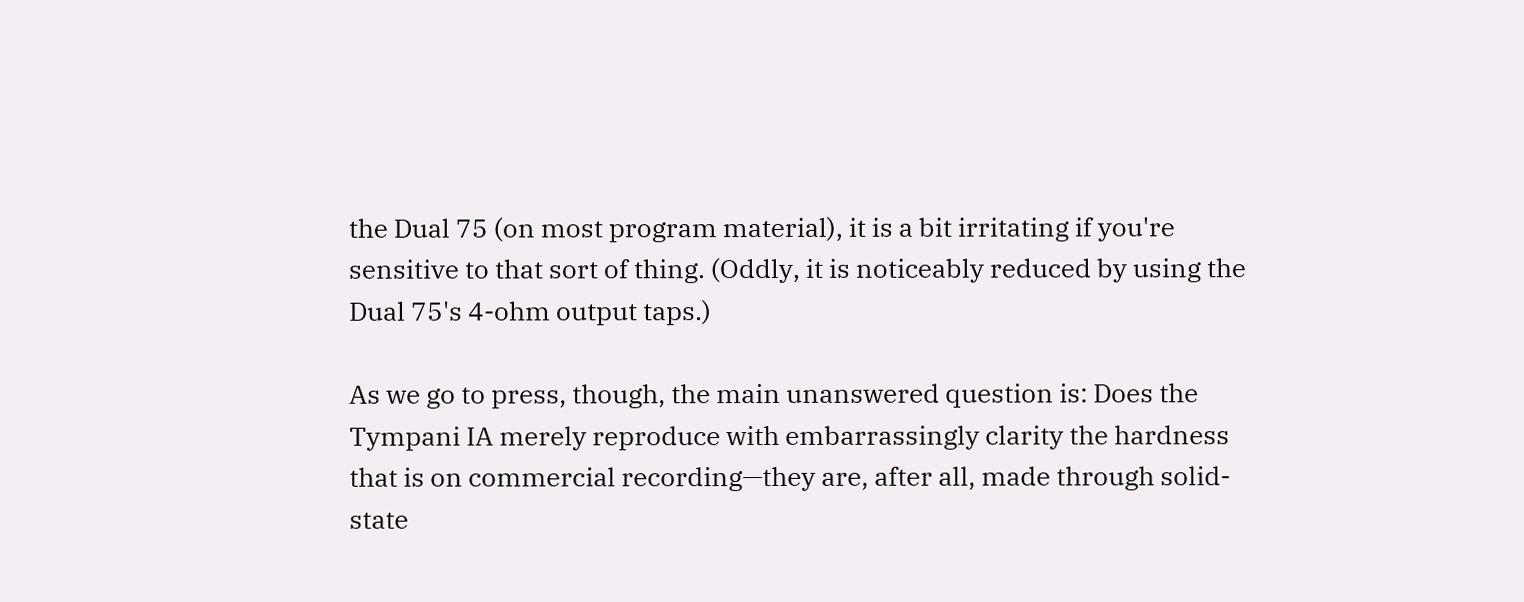the Dual 75 (on most program material), it is a bit irritating if you're sensitive to that sort of thing. (Oddly, it is noticeably reduced by using the Dual 75's 4-ohm output taps.)

As we go to press, though, the main unanswered question is: Does the Tympani IA merely reproduce with embarrassingly clarity the hardness that is on commercial recording—they are, after all, made through solid-state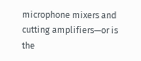microphone mixers and cutting amplifiers—or is the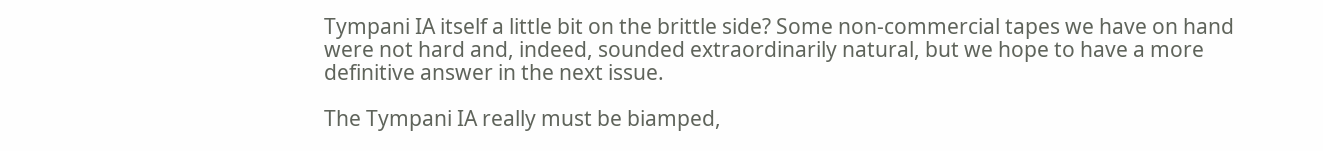Tympani IA itself a little bit on the brittle side? Some non-commercial tapes we have on hand were not hard and, indeed, sounded extraordinarily natural, but we hope to have a more definitive answer in the next issue.

The Tympani IA really must be biamped,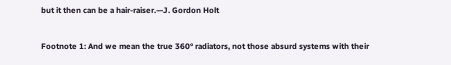but it then can be a hair-raiser.—J. Gordon Holt

Footnote 1: And we mean the true 360° radiators, not those absurd systems with their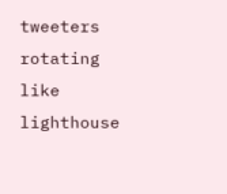tweeters rotating like lighthouse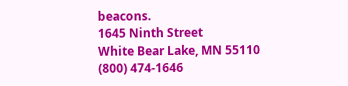beacons.
1645 Ninth Street
White Bear Lake, MN 55110
(800) 474-1646